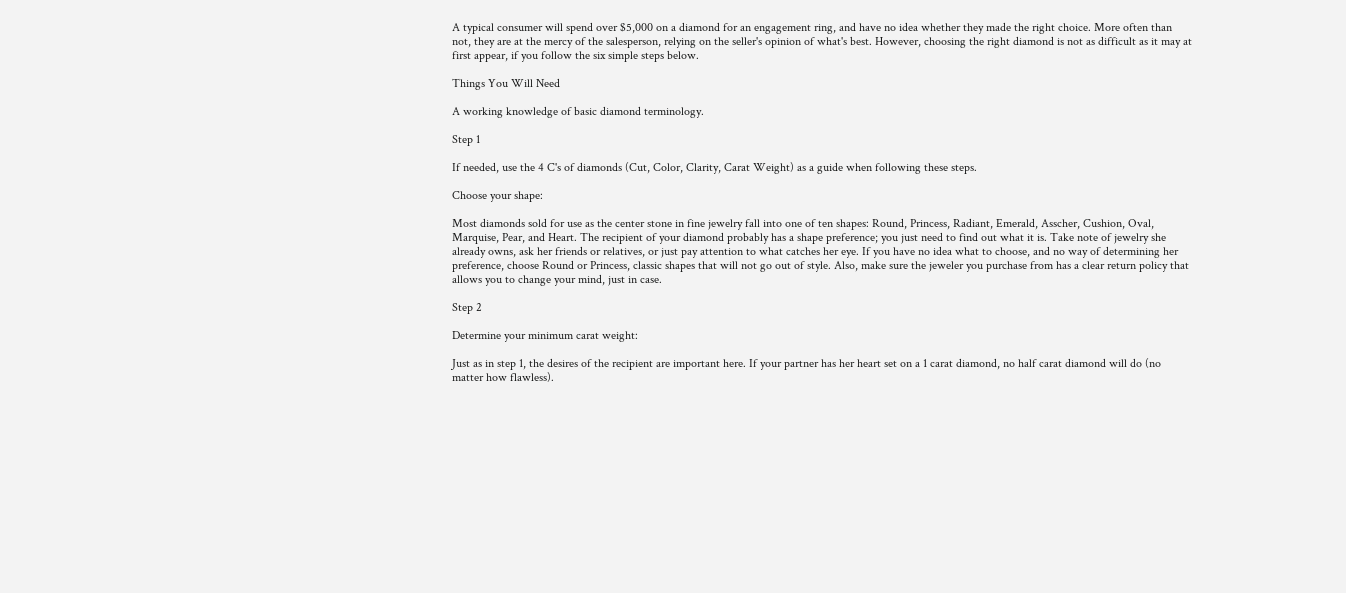A typical consumer will spend over $5,000 on a diamond for an engagement ring, and have no idea whether they made the right choice. More often than not, they are at the mercy of the salesperson, relying on the seller's opinion of what's best. However, choosing the right diamond is not as difficult as it may at first appear, if you follow the six simple steps below.

Things You Will Need

A working knowledge of basic diamond terminology.

Step 1

If needed, use the 4 C's of diamonds (Cut, Color, Clarity, Carat Weight) as a guide when following these steps.

Choose your shape:

Most diamonds sold for use as the center stone in fine jewelry fall into one of ten shapes: Round, Princess, Radiant, Emerald, Asscher, Cushion, Oval, Marquise, Pear, and Heart. The recipient of your diamond probably has a shape preference; you just need to find out what it is. Take note of jewelry she already owns, ask her friends or relatives, or just pay attention to what catches her eye. If you have no idea what to choose, and no way of determining her preference, choose Round or Princess, classic shapes that will not go out of style. Also, make sure the jeweler you purchase from has a clear return policy that allows you to change your mind, just in case.

Step 2

Determine your minimum carat weight:

Just as in step 1, the desires of the recipient are important here. If your partner has her heart set on a 1 carat diamond, no half carat diamond will do (no matter how flawless).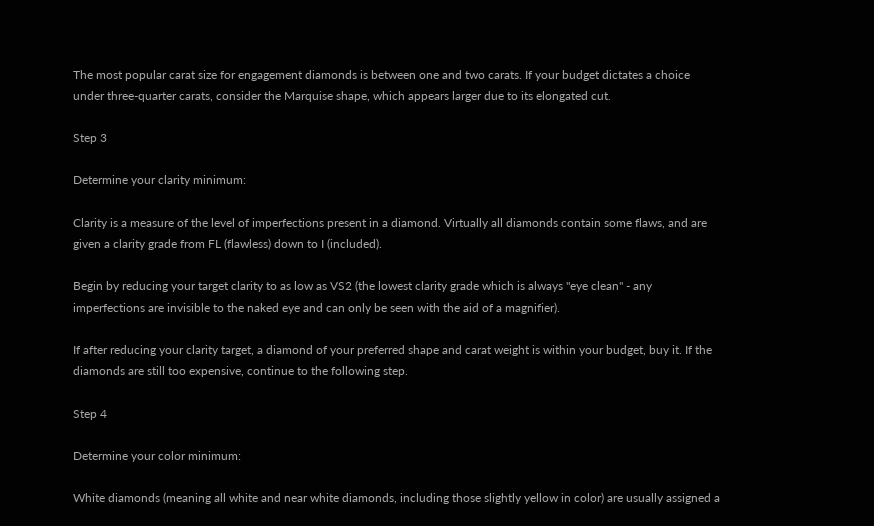The most popular carat size for engagement diamonds is between one and two carats. If your budget dictates a choice under three-quarter carats, consider the Marquise shape, which appears larger due to its elongated cut.

Step 3

Determine your clarity minimum:

Clarity is a measure of the level of imperfections present in a diamond. Virtually all diamonds contain some flaws, and are given a clarity grade from FL (flawless) down to I (included).

Begin by reducing your target clarity to as low as VS2 (the lowest clarity grade which is always "eye clean" - any imperfections are invisible to the naked eye and can only be seen with the aid of a magnifier).

If after reducing your clarity target, a diamond of your preferred shape and carat weight is within your budget, buy it. If the diamonds are still too expensive, continue to the following step.

Step 4

Determine your color minimum:

White diamonds (meaning all white and near white diamonds, including those slightly yellow in color) are usually assigned a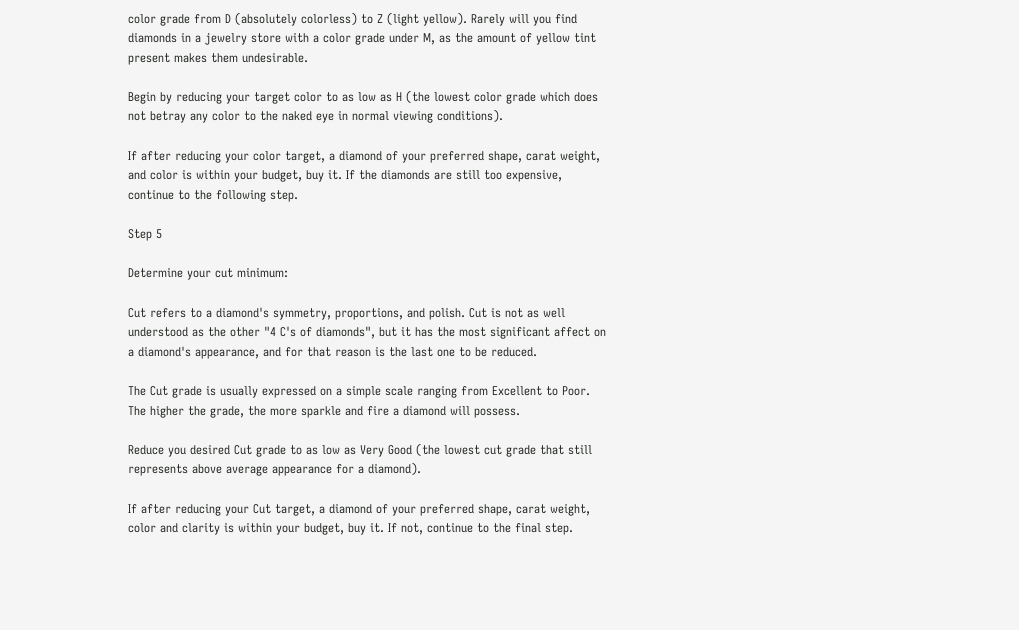color grade from D (absolutely colorless) to Z (light yellow). Rarely will you find diamonds in a jewelry store with a color grade under M, as the amount of yellow tint present makes them undesirable.

Begin by reducing your target color to as low as H (the lowest color grade which does not betray any color to the naked eye in normal viewing conditions).

If after reducing your color target, a diamond of your preferred shape, carat weight, and color is within your budget, buy it. If the diamonds are still too expensive, continue to the following step.

Step 5

Determine your cut minimum:

Cut refers to a diamond's symmetry, proportions, and polish. Cut is not as well understood as the other "4 C's of diamonds", but it has the most significant affect on a diamond's appearance, and for that reason is the last one to be reduced.

The Cut grade is usually expressed on a simple scale ranging from Excellent to Poor. The higher the grade, the more sparkle and fire a diamond will possess.

Reduce you desired Cut grade to as low as Very Good (the lowest cut grade that still represents above average appearance for a diamond).

If after reducing your Cut target, a diamond of your preferred shape, carat weight, color and clarity is within your budget, buy it. If not, continue to the final step.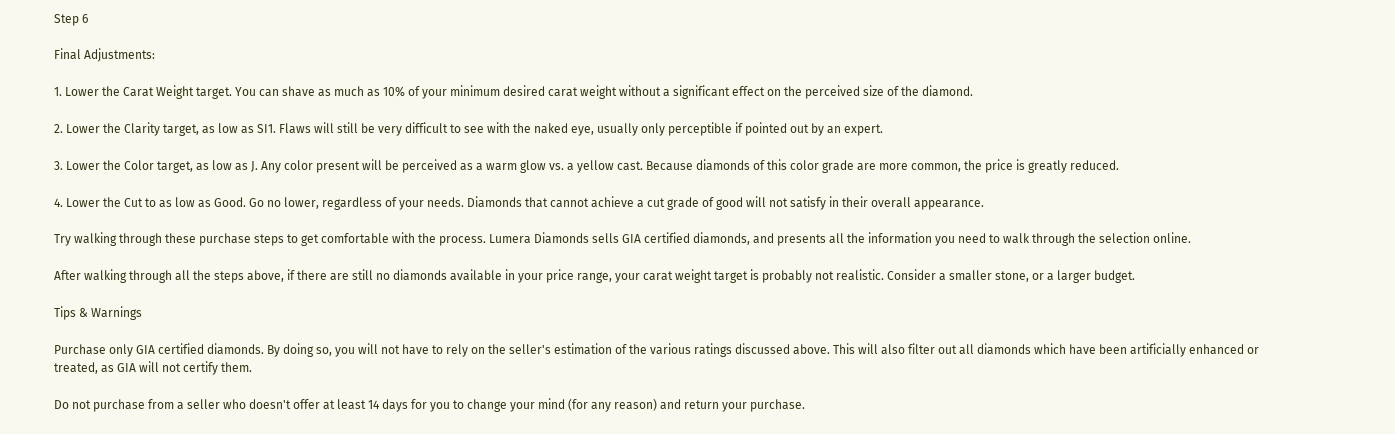Step 6

Final Adjustments:

1. Lower the Carat Weight target. You can shave as much as 10% of your minimum desired carat weight without a significant effect on the perceived size of the diamond.

2. Lower the Clarity target, as low as SI1. Flaws will still be very difficult to see with the naked eye, usually only perceptible if pointed out by an expert.

3. Lower the Color target, as low as J. Any color present will be perceived as a warm glow vs. a yellow cast. Because diamonds of this color grade are more common, the price is greatly reduced.

4. Lower the Cut to as low as Good. Go no lower, regardless of your needs. Diamonds that cannot achieve a cut grade of good will not satisfy in their overall appearance.

Try walking through these purchase steps to get comfortable with the process. Lumera Diamonds sells GIA certified diamonds, and presents all the information you need to walk through the selection online.

After walking through all the steps above, if there are still no diamonds available in your price range, your carat weight target is probably not realistic. Consider a smaller stone, or a larger budget.

Tips & Warnings

Purchase only GIA certified diamonds. By doing so, you will not have to rely on the seller's estimation of the various ratings discussed above. This will also filter out all diamonds which have been artificially enhanced or treated, as GIA will not certify them.

Do not purchase from a seller who doesn't offer at least 14 days for you to change your mind (for any reason) and return your purchase.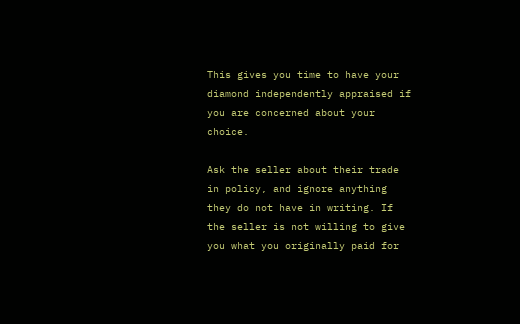This gives you time to have your diamond independently appraised if you are concerned about your choice.

Ask the seller about their trade in policy, and ignore anything they do not have in writing. If the seller is not willing to give you what you originally paid for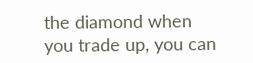the diamond when you trade up, you can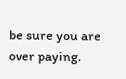be sure you are over paying.